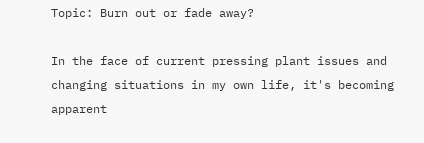Topic: Burn out or fade away?

In the face of current pressing plant issues and changing situations in my own life, it's becoming apparent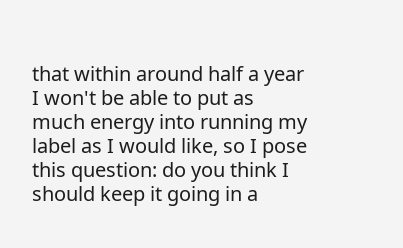that within around half a year I won't be able to put as much energy into running my label as I would like, so I pose this question: do you think I should keep it going in a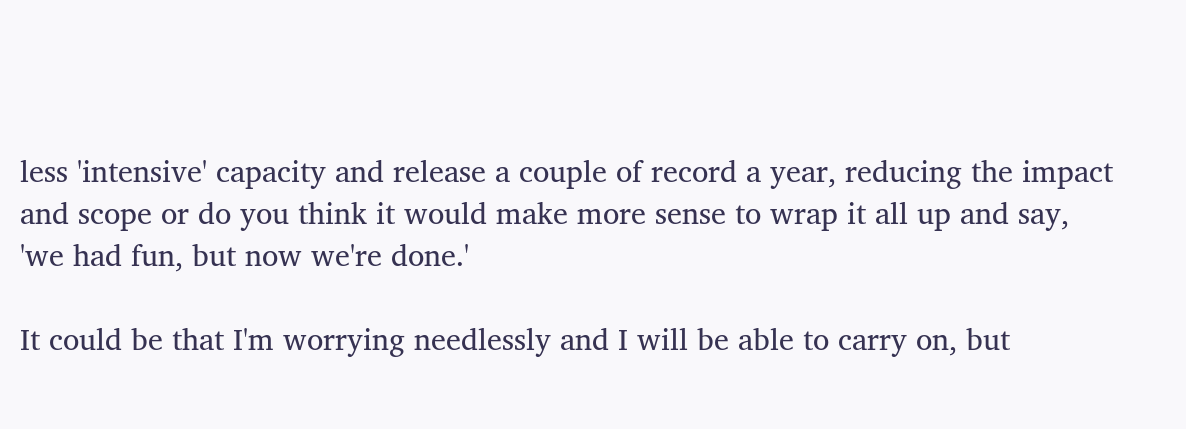less 'intensive' capacity and release a couple of record a year, reducing the impact and scope or do you think it would make more sense to wrap it all up and say, 'we had fun, but now we're done.'

It could be that I'm worrying needlessly and I will be able to carry on, but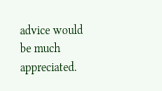advice would be much appreciated.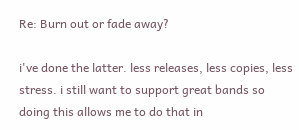Re: Burn out or fade away?

i've done the latter. less releases, less copies, less stress. i still want to support great bands so doing this allows me to do that in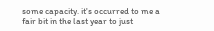some capacity. it's occurred to me a fair bit in the last year to just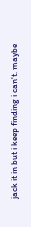jack it in but i keep finding i can't. maybe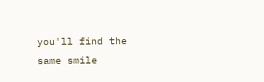you'll find the same smile